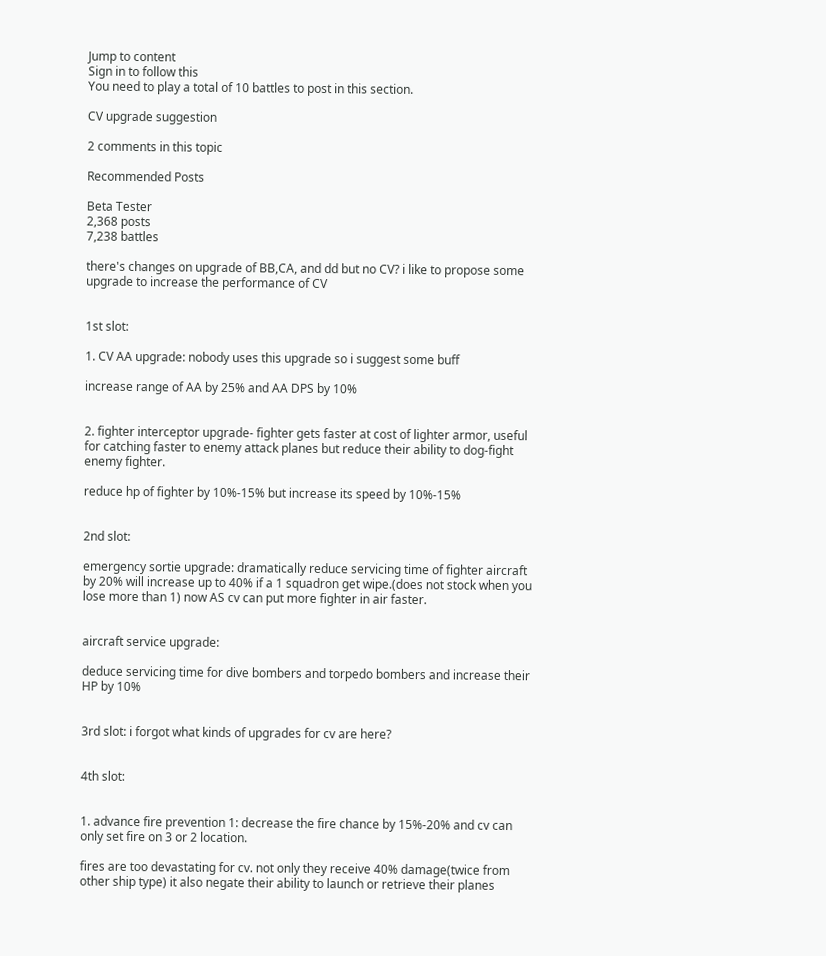Jump to content
Sign in to follow this
You need to play a total of 10 battles to post in this section.

CV upgrade suggestion

2 comments in this topic

Recommended Posts

Beta Tester
2,368 posts
7,238 battles

there's changes on upgrade of BB,CA, and dd but no CV? i like to propose some upgrade to increase the performance of CV


1st slot:

1. CV AA upgrade: nobody uses this upgrade so i suggest some buff

increase range of AA by 25% and AA DPS by 10%


2. fighter interceptor upgrade- fighter gets faster at cost of lighter armor, useful for catching faster to enemy attack planes but reduce their ability to dog-fight enemy fighter.

reduce hp of fighter by 10%-15% but increase its speed by 10%-15%


2nd slot:

emergency sortie upgrade: dramatically reduce servicing time of fighter aircraft by 20% will increase up to 40% if a 1 squadron get wipe.(does not stock when you lose more than 1) now AS cv can put more fighter in air faster.


aircraft service upgrade:

deduce servicing time for dive bombers and torpedo bombers and increase their HP by 10%


3rd slot: i forgot what kinds of upgrades for cv are here?


4th slot:


1. advance fire prevention 1: decrease the fire chance by 15%-20% and cv can only set fire on 3 or 2 location.

fires are too devastating for cv. not only they receive 40% damage(twice from other ship type) it also negate their ability to launch or retrieve their planes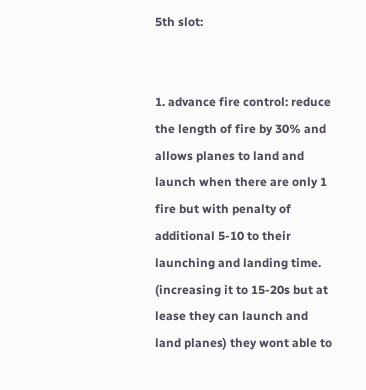5th slot:


1. advance fire control: reduce the length of fire by 30% and allows planes to land and launch when there are only 1 fire but with penalty of additional 5-10 to their launching and landing time. (increasing it to 15-20s but at lease they can launch and land planes) they wont able to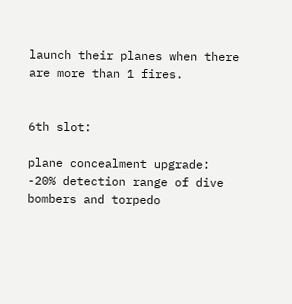launch their planes when there are more than 1 fires.


6th slot:

plane concealment upgrade: -20% detection range of dive bombers and torpedo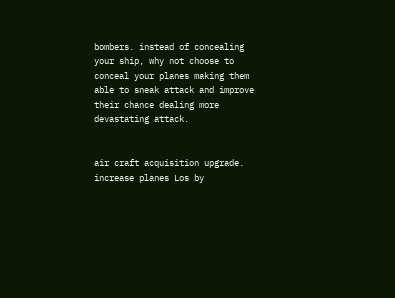bombers. instead of concealing your ship, why not choose to conceal your planes making them able to sneak attack and improve their chance dealing more devastating attack.


air craft acquisition upgrade. increase planes Los by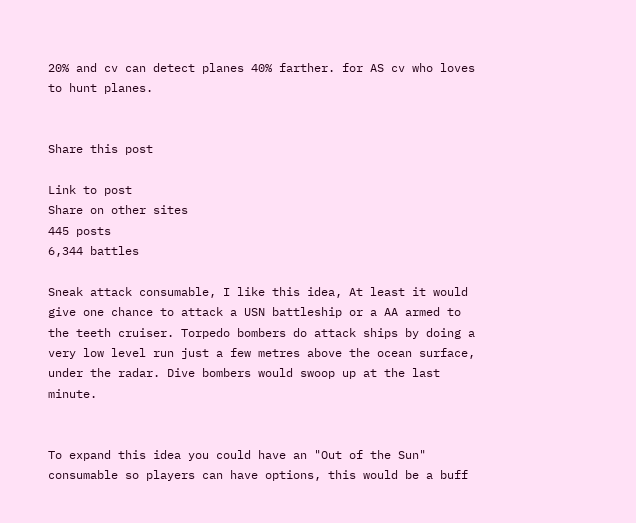20% and cv can detect planes 40% farther. for AS cv who loves to hunt planes.


Share this post

Link to post
Share on other sites
445 posts
6,344 battles

Sneak attack consumable, I like this idea, At least it would give one chance to attack a USN battleship or a AA armed to the teeth cruiser. Torpedo bombers do attack ships by doing a very low level run just a few metres above the ocean surface, under the radar. Dive bombers would swoop up at the last minute.


To expand this idea you could have an "Out of the Sun" consumable so players can have options, this would be a buff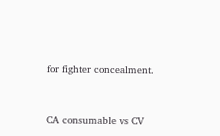for fighter concealment.


CA consumable vs CV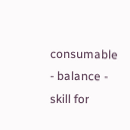consumable - balance - skill for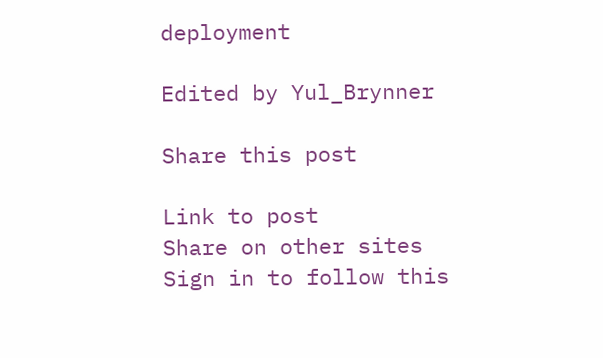deployment

Edited by Yul_Brynner

Share this post

Link to post
Share on other sites
Sign in to follow this